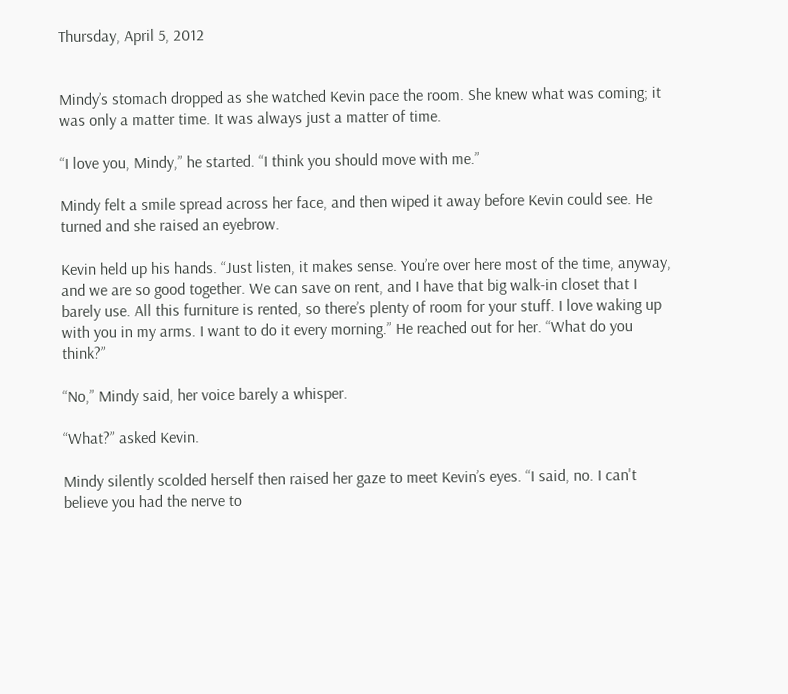Thursday, April 5, 2012


Mindy’s stomach dropped as she watched Kevin pace the room. She knew what was coming; it was only a matter time. It was always just a matter of time.

“I love you, Mindy,” he started. “I think you should move with me.”

Mindy felt a smile spread across her face, and then wiped it away before Kevin could see. He turned and she raised an eyebrow.

Kevin held up his hands. “Just listen, it makes sense. You’re over here most of the time, anyway, and we are so good together. We can save on rent, and I have that big walk-in closet that I barely use. All this furniture is rented, so there’s plenty of room for your stuff. I love waking up with you in my arms. I want to do it every morning.” He reached out for her. “What do you think?”

“No,” Mindy said, her voice barely a whisper.

“What?” asked Kevin.

Mindy silently scolded herself then raised her gaze to meet Kevin’s eyes. “I said, no. I can't believe you had the nerve to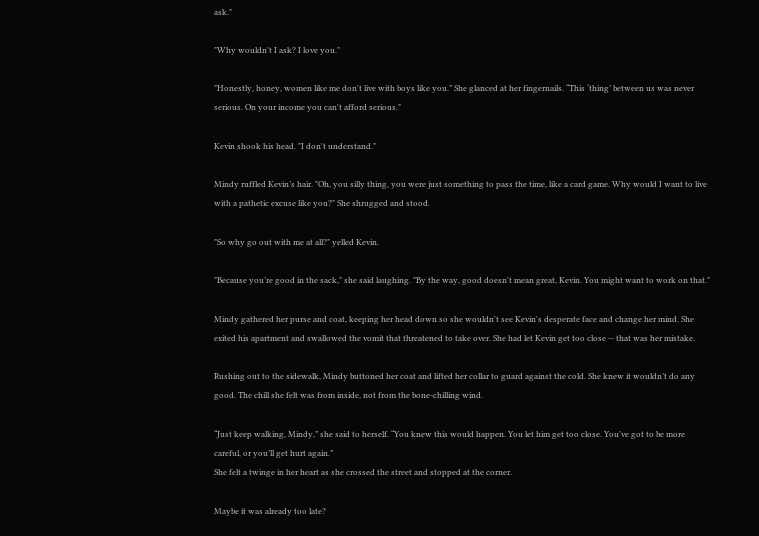ask."

"Why wouldn't I ask? I love you."

"Honestly, honey, women like me don't live with boys like you.” She glanced at her fingernails. “This ‘thing’ between us was never serious. On your income you can't afford serious."

Kevin shook his head. "I don't understand."

Mindy ruffled Kevin’s hair. "Oh, you silly thing, you were just something to pass the time, like a card game. Why would I want to live with a pathetic excuse like you?" She shrugged and stood.

"So why go out with me at all?" yelled Kevin.

"Because you’re good in the sack," she said laughing. "By the way, good doesn't mean great, Kevin. You might want to work on that."

Mindy gathered her purse and coat, keeping her head down so she wouldn't see Kevin's desperate face and change her mind. She exited his apartment and swallowed the vomit that threatened to take over. She had let Kevin get too close -- that was her mistake.

Rushing out to the sidewalk, Mindy buttoned her coat and lifted her collar to guard against the cold. She knew it wouldn’t do any good. The chill she felt was from inside, not from the bone-chilling wind.

“Just keep walking, Mindy,” she said to herself. “You knew this would happen. You let him get too close. You’ve got to be more careful, or you’ll get hurt again.”
She felt a twinge in her heart as she crossed the street and stopped at the corner.

Maybe it was already too late?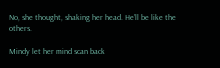No, she thought, shaking her head. He’ll be like the others.

Mindy let her mind scan back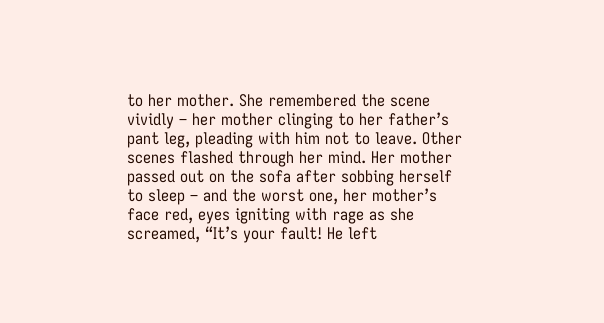to her mother. She remembered the scene vividly – her mother clinging to her father’s pant leg, pleading with him not to leave. Other scenes flashed through her mind. Her mother passed out on the sofa after sobbing herself to sleep – and the worst one, her mother’s face red, eyes igniting with rage as she screamed, “It’s your fault! He left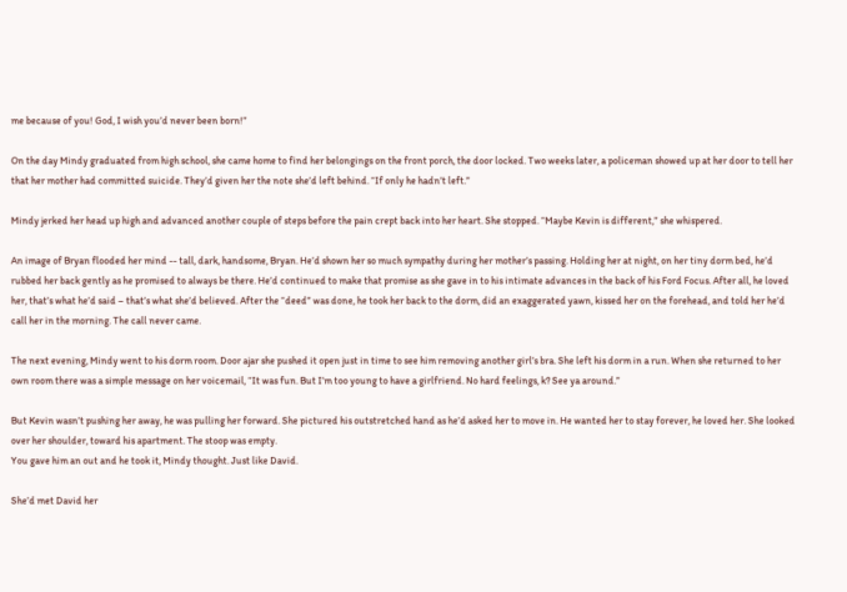me because of you! God, I wish you’d never been born!”

On the day Mindy graduated from high school, she came home to find her belongings on the front porch, the door locked. Two weeks later, a policeman showed up at her door to tell her that her mother had committed suicide. They’d given her the note she’d left behind. “If only he hadn’t left.”

Mindy jerked her head up high and advanced another couple of steps before the pain crept back into her heart. She stopped. “Maybe Kevin is different,” she whispered.

An image of Bryan flooded her mind -- tall, dark, handsome, Bryan. He’d shown her so much sympathy during her mother’s passing. Holding her at night, on her tiny dorm bed, he’d rubbed her back gently as he promised to always be there. He’d continued to make that promise as she gave in to his intimate advances in the back of his Ford Focus. After all, he loved her, that’s what he’d said – that’s what she’d believed. After the “deed” was done, he took her back to the dorm, did an exaggerated yawn, kissed her on the forehead, and told her he’d call her in the morning. The call never came.

The next evening, Mindy went to his dorm room. Door ajar she pushed it open just in time to see him removing another girl’s bra. She left his dorm in a run. When she returned to her own room there was a simple message on her voicemail, “It was fun. But I’m too young to have a girlfriend. No hard feelings, k? See ya around.”

But Kevin wasn’t pushing her away, he was pulling her forward. She pictured his outstretched hand as he’d asked her to move in. He wanted her to stay forever, he loved her. She looked over her shoulder, toward his apartment. The stoop was empty.
You gave him an out and he took it, Mindy thought. Just like David.

She’d met David her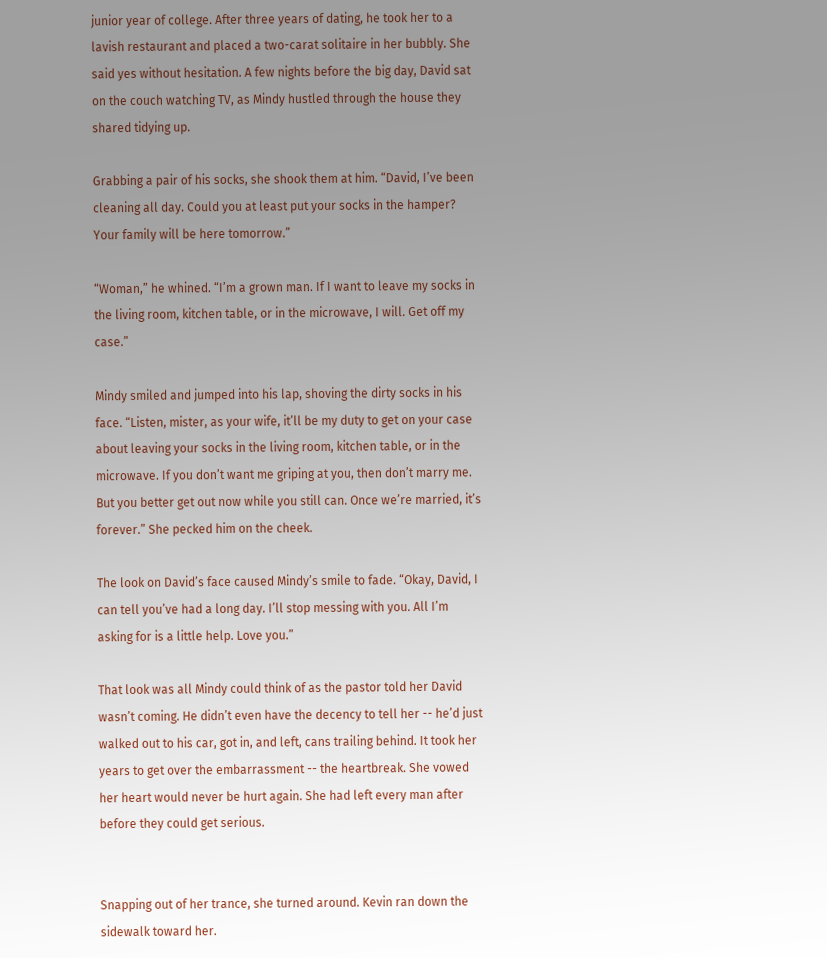junior year of college. After three years of dating, he took her to a lavish restaurant and placed a two-carat solitaire in her bubbly. She said yes without hesitation. A few nights before the big day, David sat on the couch watching TV, as Mindy hustled through the house they shared tidying up.

Grabbing a pair of his socks, she shook them at him. “David, I’ve been cleaning all day. Could you at least put your socks in the hamper? Your family will be here tomorrow.”

“Woman,” he whined. “I’m a grown man. If I want to leave my socks in the living room, kitchen table, or in the microwave, I will. Get off my case.”

Mindy smiled and jumped into his lap, shoving the dirty socks in his face. “Listen, mister, as your wife, it’ll be my duty to get on your case about leaving your socks in the living room, kitchen table, or in the microwave. If you don’t want me griping at you, then don’t marry me. But you better get out now while you still can. Once we’re married, it’s forever.” She pecked him on the cheek.

The look on David’s face caused Mindy’s smile to fade. “Okay, David, I can tell you’ve had a long day. I’ll stop messing with you. All I’m asking for is a little help. Love you.”

That look was all Mindy could think of as the pastor told her David wasn’t coming. He didn’t even have the decency to tell her -- he’d just walked out to his car, got in, and left, cans trailing behind. It took her years to get over the embarrassment -- the heartbreak. She vowed her heart would never be hurt again. She had left every man after before they could get serious.


Snapping out of her trance, she turned around. Kevin ran down the sidewalk toward her.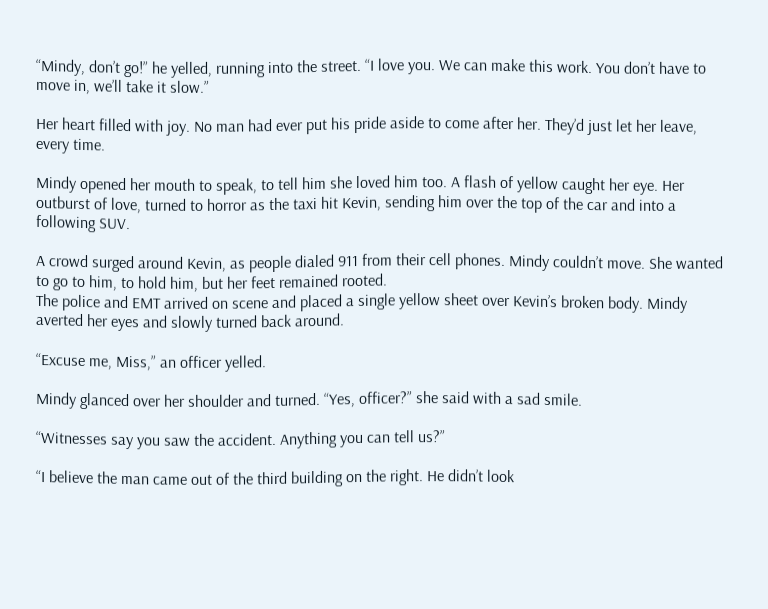“Mindy, don’t go!” he yelled, running into the street. “I love you. We can make this work. You don’t have to move in, we’ll take it slow.”

Her heart filled with joy. No man had ever put his pride aside to come after her. They’d just let her leave, every time.

Mindy opened her mouth to speak, to tell him she loved him too. A flash of yellow caught her eye. Her outburst of love, turned to horror as the taxi hit Kevin, sending him over the top of the car and into a following SUV.

A crowd surged around Kevin, as people dialed 911 from their cell phones. Mindy couldn’t move. She wanted to go to him, to hold him, but her feet remained rooted.
The police and EMT arrived on scene and placed a single yellow sheet over Kevin’s broken body. Mindy averted her eyes and slowly turned back around.

“Excuse me, Miss,” an officer yelled.

Mindy glanced over her shoulder and turned. “Yes, officer?” she said with a sad smile.

“Witnesses say you saw the accident. Anything you can tell us?”

“I believe the man came out of the third building on the right. He didn’t look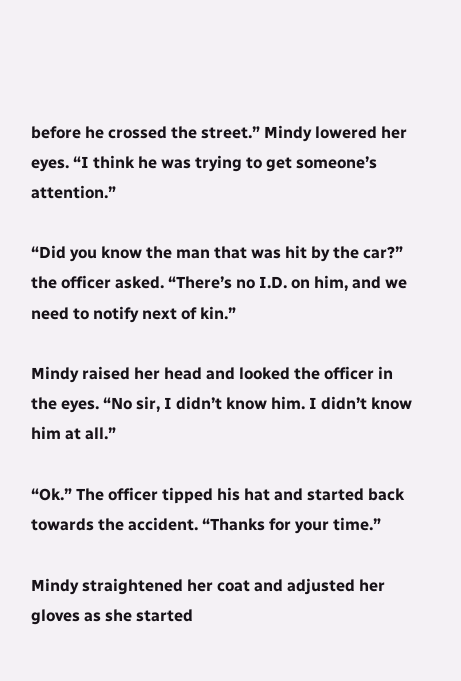before he crossed the street.” Mindy lowered her eyes. “I think he was trying to get someone’s attention.”

“Did you know the man that was hit by the car?” the officer asked. “There’s no I.D. on him, and we need to notify next of kin.”

Mindy raised her head and looked the officer in the eyes. “No sir, I didn’t know him. I didn’t know him at all.”

“Ok.” The officer tipped his hat and started back towards the accident. “Thanks for your time.”

Mindy straightened her coat and adjusted her gloves as she started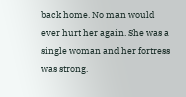back home. No man would ever hurt her again. She was a single woman and her fortress was strong.